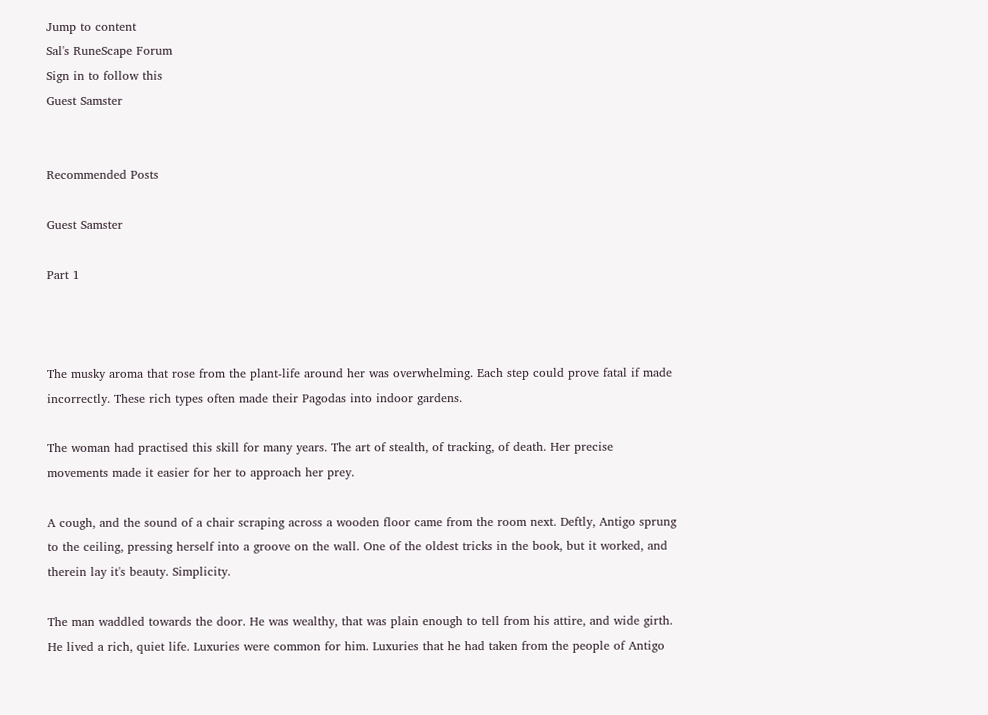Jump to content
Sal's RuneScape Forum
Sign in to follow this
Guest Samster


Recommended Posts

Guest Samster

Part 1



The musky aroma that rose from the plant-life around her was overwhelming. Each step could prove fatal if made incorrectly. These rich types often made their Pagodas into indoor gardens.

The woman had practised this skill for many years. The art of stealth, of tracking, of death. Her precise movements made it easier for her to approach her prey.

A cough, and the sound of a chair scraping across a wooden floor came from the room next. Deftly, Antigo sprung to the ceiling, pressing herself into a groove on the wall. One of the oldest tricks in the book, but it worked, and therein lay it's beauty. Simplicity.

The man waddled towards the door. He was wealthy, that was plain enough to tell from his attire, and wide girth. He lived a rich, quiet life. Luxuries were common for him. Luxuries that he had taken from the people of Antigo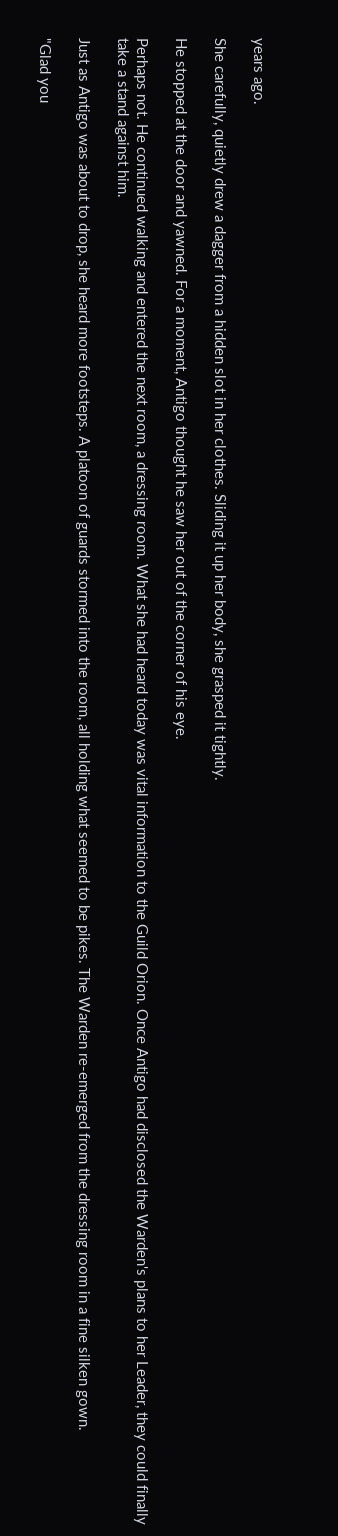years ago.

She carefully, quietly drew a dagger from a hidden slot in her clothes. Sliding it up her body, she grasped it tightly.

He stopped at the door and yawned. For a moment, Antigo thought he saw her out of the corner of his eye.

Perhaps not. He continued walking and entered the next room, a dressing room. What she had heard today was vital information to the Guild Orion. Once Antigo had disclosed the Warden's plans to her Leader, they could finally take a stand against him.

Just as Antigo was about to drop, she heard more footsteps. A platoon of guards stormed into the room, all holding what seemed to be pikes. The Warden re-emerged from the dressing room in a fine silken gown.

"Glad you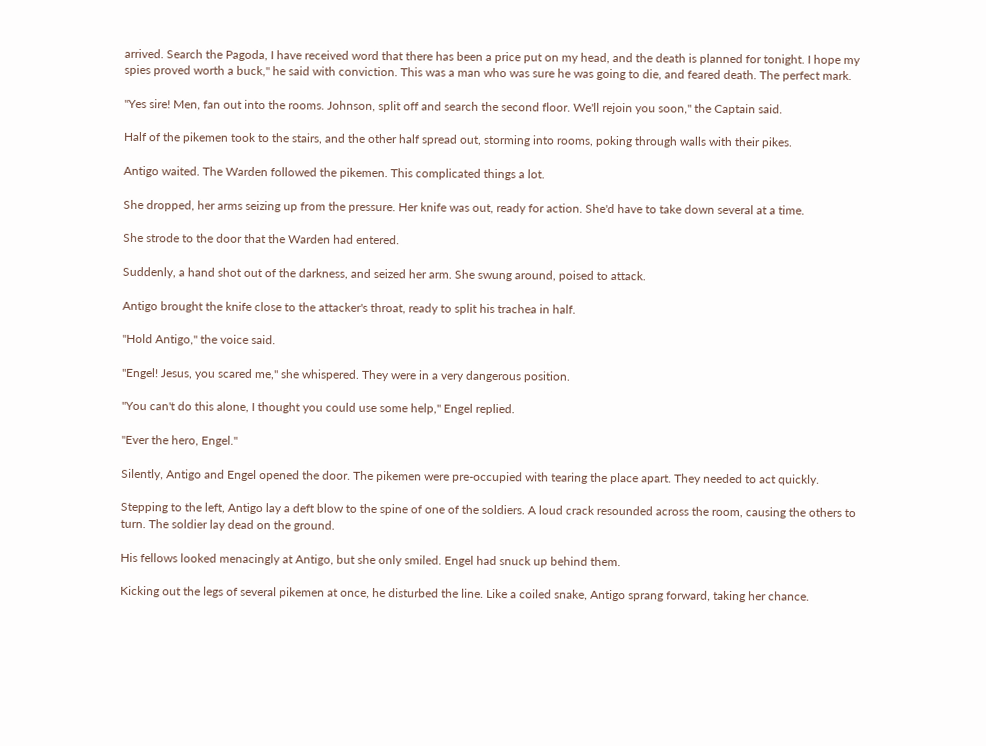arrived. Search the Pagoda, I have received word that there has been a price put on my head, and the death is planned for tonight. I hope my spies proved worth a buck," he said with conviction. This was a man who was sure he was going to die, and feared death. The perfect mark.

"Yes sire! Men, fan out into the rooms. Johnson, split off and search the second floor. We'll rejoin you soon," the Captain said.

Half of the pikemen took to the stairs, and the other half spread out, storming into rooms, poking through walls with their pikes.

Antigo waited. The Warden followed the pikemen. This complicated things a lot.

She dropped, her arms seizing up from the pressure. Her knife was out, ready for action. She'd have to take down several at a time.

She strode to the door that the Warden had entered.

Suddenly, a hand shot out of the darkness, and seized her arm. She swung around, poised to attack.

Antigo brought the knife close to the attacker's throat, ready to split his trachea in half.

"Hold Antigo," the voice said.

"Engel! Jesus, you scared me," she whispered. They were in a very dangerous position.

"You can't do this alone, I thought you could use some help," Engel replied.

"Ever the hero, Engel."

Silently, Antigo and Engel opened the door. The pikemen were pre-occupied with tearing the place apart. They needed to act quickly.

Stepping to the left, Antigo lay a deft blow to the spine of one of the soldiers. A loud crack resounded across the room, causing the others to turn. The soldier lay dead on the ground.

His fellows looked menacingly at Antigo, but she only smiled. Engel had snuck up behind them.

Kicking out the legs of several pikemen at once, he disturbed the line. Like a coiled snake, Antigo sprang forward, taking her chance.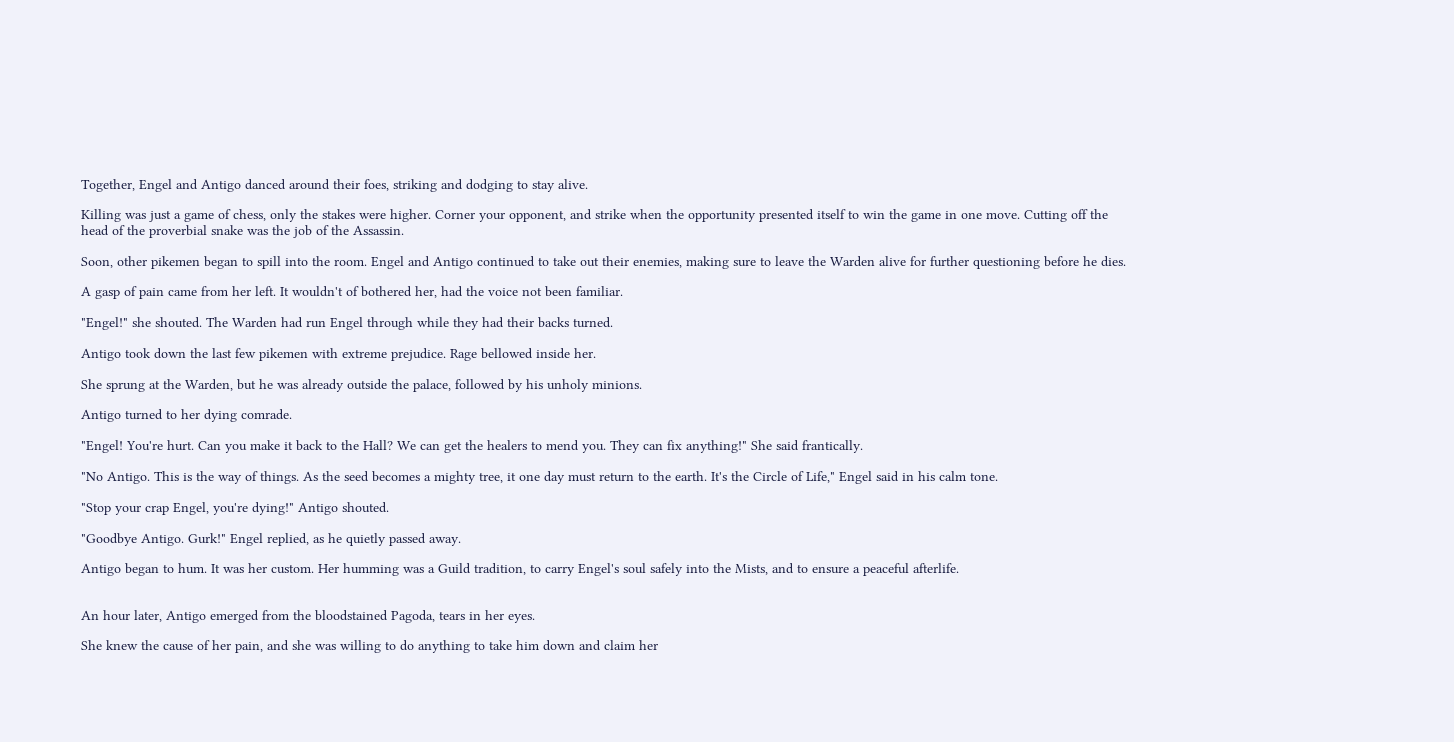Together, Engel and Antigo danced around their foes, striking and dodging to stay alive.

Killing was just a game of chess, only the stakes were higher. Corner your opponent, and strike when the opportunity presented itself to win the game in one move. Cutting off the head of the proverbial snake was the job of the Assassin.

Soon, other pikemen began to spill into the room. Engel and Antigo continued to take out their enemies, making sure to leave the Warden alive for further questioning before he dies.

A gasp of pain came from her left. It wouldn't of bothered her, had the voice not been familiar.

"Engel!" she shouted. The Warden had run Engel through while they had their backs turned.

Antigo took down the last few pikemen with extreme prejudice. Rage bellowed inside her.

She sprung at the Warden, but he was already outside the palace, followed by his unholy minions.

Antigo turned to her dying comrade.

"Engel! You're hurt. Can you make it back to the Hall? We can get the healers to mend you. They can fix anything!" She said frantically.

"No Antigo. This is the way of things. As the seed becomes a mighty tree, it one day must return to the earth. It's the Circle of Life," Engel said in his calm tone.

"Stop your crap Engel, you're dying!" Antigo shouted.

"Goodbye Antigo. Gurk!" Engel replied, as he quietly passed away.

Antigo began to hum. It was her custom. Her humming was a Guild tradition, to carry Engel's soul safely into the Mists, and to ensure a peaceful afterlife.


An hour later, Antigo emerged from the bloodstained Pagoda, tears in her eyes.

She knew the cause of her pain, and she was willing to do anything to take him down and claim her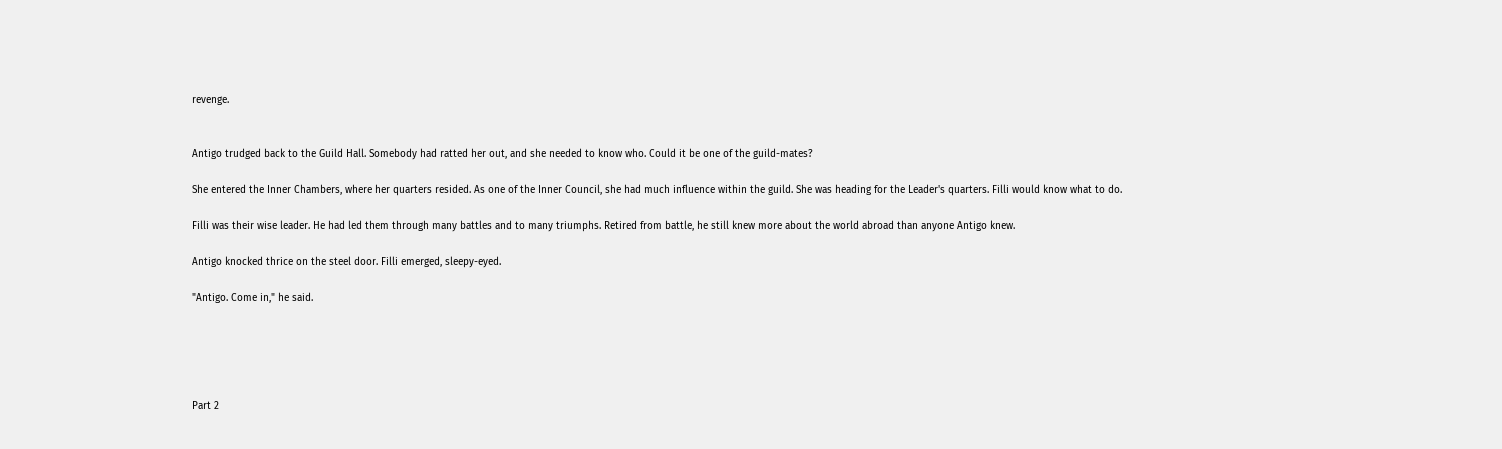revenge.


Antigo trudged back to the Guild Hall. Somebody had ratted her out, and she needed to know who. Could it be one of the guild-mates?

She entered the Inner Chambers, where her quarters resided. As one of the Inner Council, she had much influence within the guild. She was heading for the Leader's quarters. Filli would know what to do.

Filli was their wise leader. He had led them through many battles and to many triumphs. Retired from battle, he still knew more about the world abroad than anyone Antigo knew.

Antigo knocked thrice on the steel door. Filli emerged, sleepy-eyed.

"Antigo. Come in," he said.





Part 2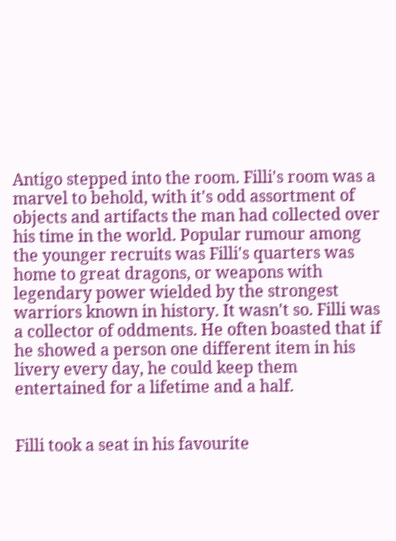Antigo stepped into the room. Filli's room was a marvel to behold, with it's odd assortment of objects and artifacts the man had collected over his time in the world. Popular rumour among the younger recruits was Filli's quarters was home to great dragons, or weapons with legendary power wielded by the strongest warriors known in history. It wasn't so. Filli was a collector of oddments. He often boasted that if he showed a person one different item in his livery every day, he could keep them entertained for a lifetime and a half.


Filli took a seat in his favourite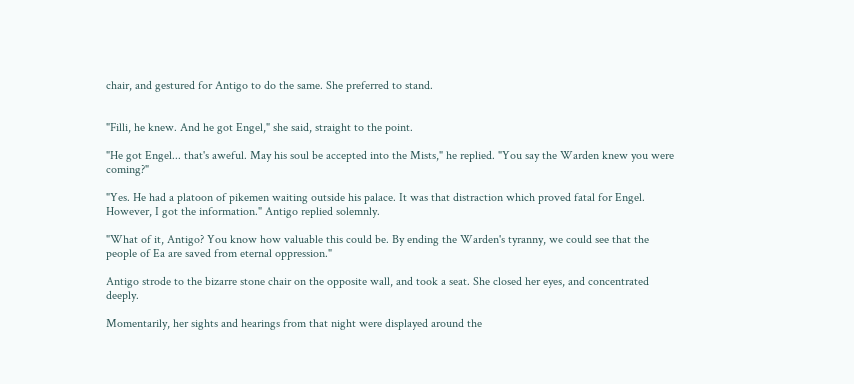chair, and gestured for Antigo to do the same. She preferred to stand.


"Filli, he knew. And he got Engel," she said, straight to the point.

"He got Engel... that's aweful. May his soul be accepted into the Mists," he replied. "You say the Warden knew you were coming?"

"Yes. He had a platoon of pikemen waiting outside his palace. It was that distraction which proved fatal for Engel. However, I got the information." Antigo replied solemnly.

"What of it, Antigo? You know how valuable this could be. By ending the Warden's tyranny, we could see that the people of Ea are saved from eternal oppression."

Antigo strode to the bizarre stone chair on the opposite wall, and took a seat. She closed her eyes, and concentrated deeply.

Momentarily, her sights and hearings from that night were displayed around the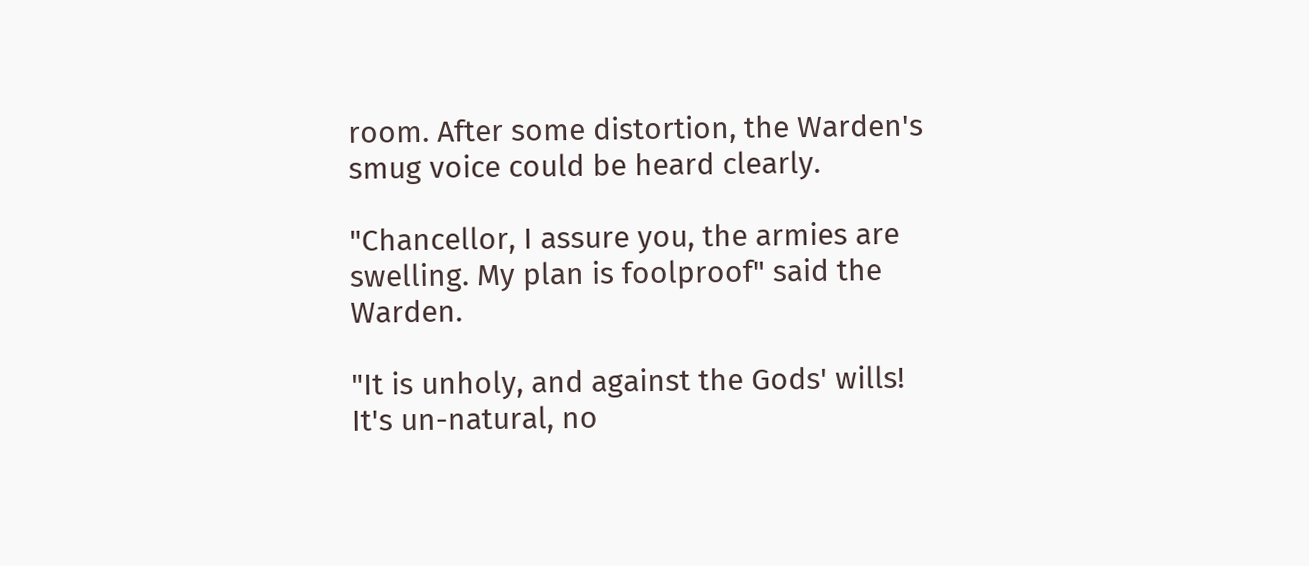room. After some distortion, the Warden's smug voice could be heard clearly.

"Chancellor, I assure you, the armies are swelling. My plan is foolproof" said the Warden.

"It is unholy, and against the Gods' wills! It's un-natural, no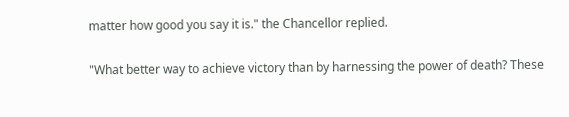matter how good you say it is." the Chancellor replied.

"What better way to achieve victory than by harnessing the power of death? These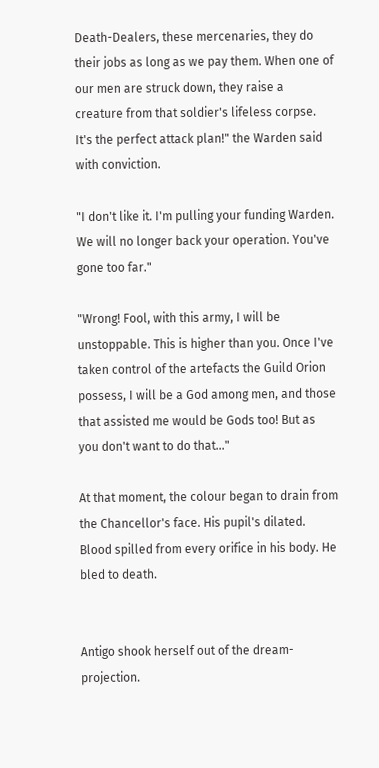Death-Dealers, these mercenaries, they do their jobs as long as we pay them. When one of our men are struck down, they raise a creature from that soldier's lifeless corpse. It's the perfect attack plan!" the Warden said with conviction.

"I don't like it. I'm pulling your funding Warden. We will no longer back your operation. You've gone too far."

"Wrong! Fool, with this army, I will be unstoppable. This is higher than you. Once I've taken control of the artefacts the Guild Orion possess, I will be a God among men, and those that assisted me would be Gods too! But as you don't want to do that..."

At that moment, the colour began to drain from the Chancellor's face. His pupil's dilated. Blood spilled from every orifice in his body. He bled to death.


Antigo shook herself out of the dream-projection.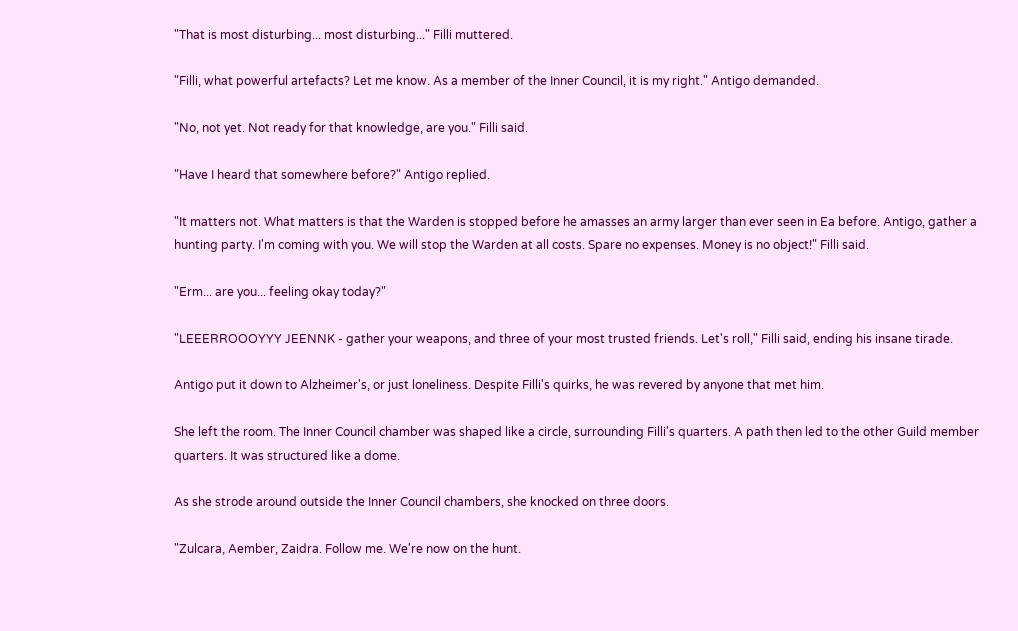"That is most disturbing... most disturbing..." Filli muttered.

"Filli, what powerful artefacts? Let me know. As a member of the Inner Council, it is my right." Antigo demanded.

"No, not yet. Not ready for that knowledge, are you." Filli said.

"Have I heard that somewhere before?" Antigo replied.

"It matters not. What matters is that the Warden is stopped before he amasses an army larger than ever seen in Ea before. Antigo, gather a hunting party. I'm coming with you. We will stop the Warden at all costs. Spare no expenses. Money is no object!" Filli said.

"Erm... are you... feeling okay today?"

"LEEERROOOYYY JEENNK - gather your weapons, and three of your most trusted friends. Let's roll," Filli said, ending his insane tirade.

Antigo put it down to Alzheimer's, or just loneliness. Despite Filli's quirks, he was revered by anyone that met him.

She left the room. The Inner Council chamber was shaped like a circle, surrounding Filli's quarters. A path then led to the other Guild member quarters. It was structured like a dome.

As she strode around outside the Inner Council chambers, she knocked on three doors.

"Zulcara, Aember, Zaidra. Follow me. We're now on the hunt.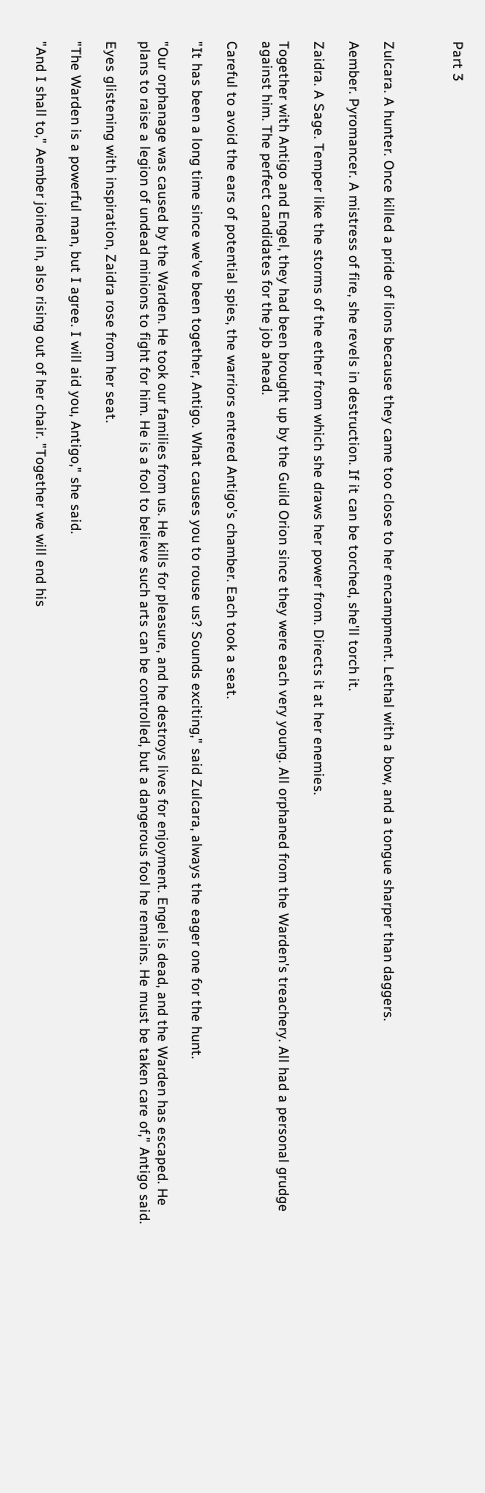Part 3



Zulcara. A hunter. Once killed a pride of lions because they came too close to her encampment. Lethal with a bow, and a tongue sharper than daggers.

Aember. Pyromancer. A mistress of fire, she revels in destruction. If it can be torched, she'll torch it.

Zaidra. A Sage. Temper like the storms of the ether from which she draws her power from. Directs it at her enemies.

Together with Antigo and Engel, they had been brought up by the Guild Orion since they were each very young. All orphaned from the Warden's treachery. All had a personal grudge against him. The perfect candidates for the job ahead.

Careful to avoid the ears of potential spies, the warriors entered Antigo's chamber. Each took a seat.

"It has been a long time since we've been together, Antigo. What causes you to rouse us? Sounds exciting," said Zulcara, always the eager one for the hunt.

"Our orphanage was caused by the Warden. He took our families from us. He kills for pleasure, and he destroys lives for enjoyment. Engel is dead, and the Warden has escaped. He plans to raise a legion of undead minions to fight for him. He is a fool to believe such arts can be controlled, but a dangerous fool he remains. He must be taken care of," Antigo said.

Eyes glistening with inspiration, Zaidra rose from her seat.

"The Warden is a powerful man, but I agree. I will aid you, Antigo," she said.

"And I shall to," Aember joined in, also rising out of her chair. "Together we will end his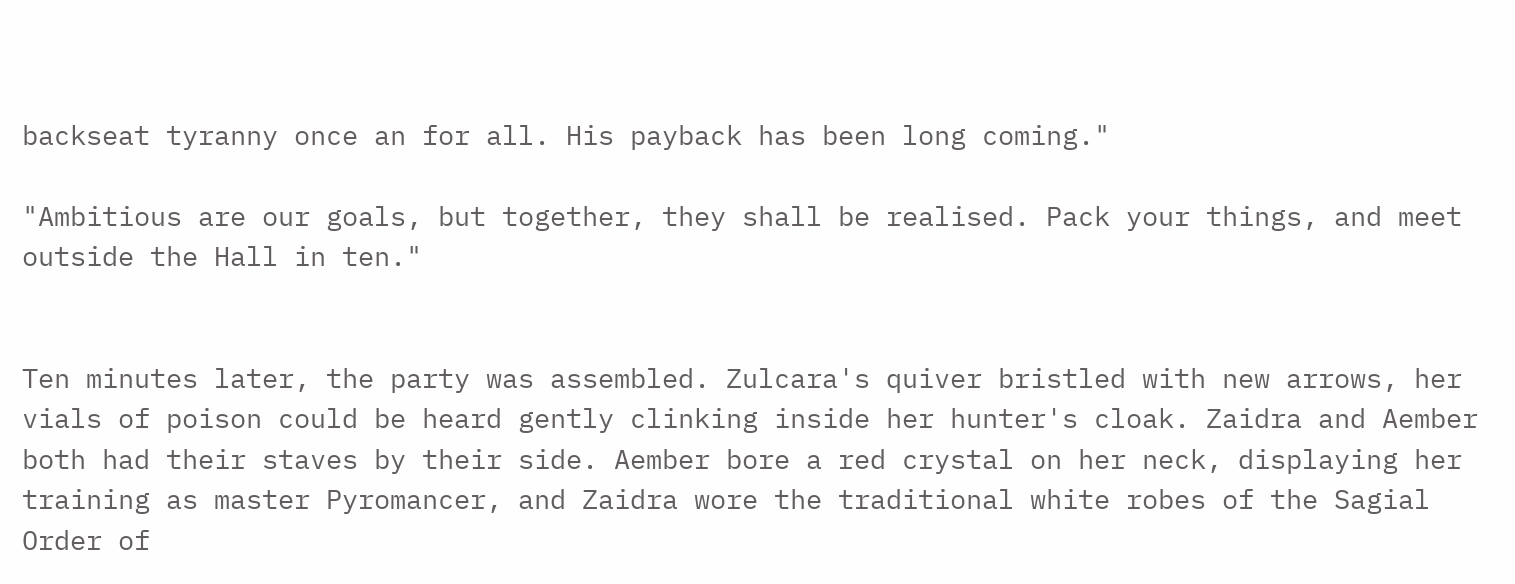backseat tyranny once an for all. His payback has been long coming."

"Ambitious are our goals, but together, they shall be realised. Pack your things, and meet outside the Hall in ten."


Ten minutes later, the party was assembled. Zulcara's quiver bristled with new arrows, her vials of poison could be heard gently clinking inside her hunter's cloak. Zaidra and Aember both had their staves by their side. Aember bore a red crystal on her neck, displaying her training as master Pyromancer, and Zaidra wore the traditional white robes of the Sagial Order of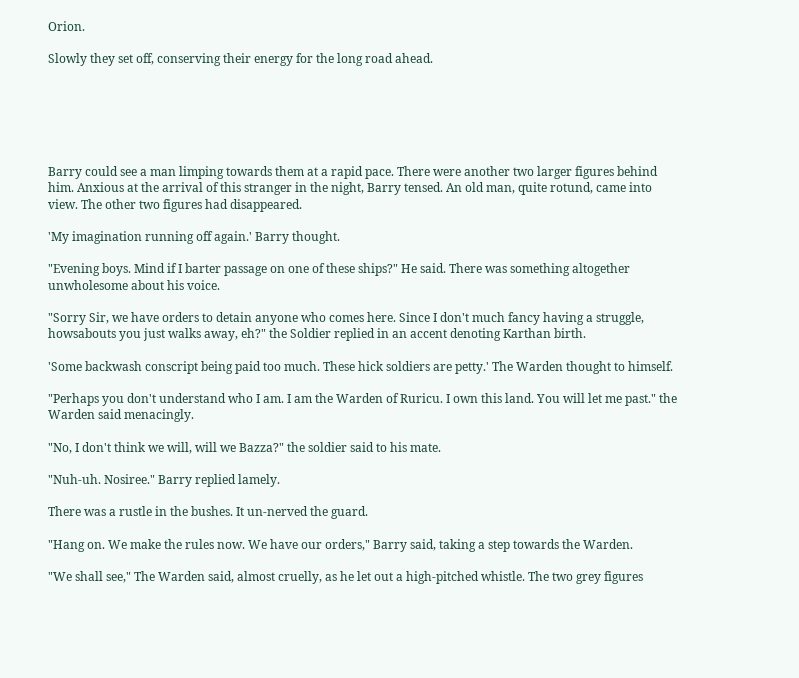Orion.

Slowly they set off, conserving their energy for the long road ahead.






Barry could see a man limping towards them at a rapid pace. There were another two larger figures behind him. Anxious at the arrival of this stranger in the night, Barry tensed. An old man, quite rotund, came into view. The other two figures had disappeared.

'My imagination running off again.' Barry thought.

"Evening boys. Mind if I barter passage on one of these ships?" He said. There was something altogether unwholesome about his voice.

"Sorry Sir, we have orders to detain anyone who comes here. Since I don't much fancy having a struggle, howsabouts you just walks away, eh?" the Soldier replied in an accent denoting Karthan birth.

'Some backwash conscript being paid too much. These hick soldiers are petty.' The Warden thought to himself.

"Perhaps you don't understand who I am. I am the Warden of Ruricu. I own this land. You will let me past." the Warden said menacingly.

"No, I don't think we will, will we Bazza?" the soldier said to his mate.

"Nuh-uh. Nosiree." Barry replied lamely.

There was a rustle in the bushes. It un-nerved the guard.

"Hang on. We make the rules now. We have our orders," Barry said, taking a step towards the Warden.

"We shall see," The Warden said, almost cruelly, as he let out a high-pitched whistle. The two grey figures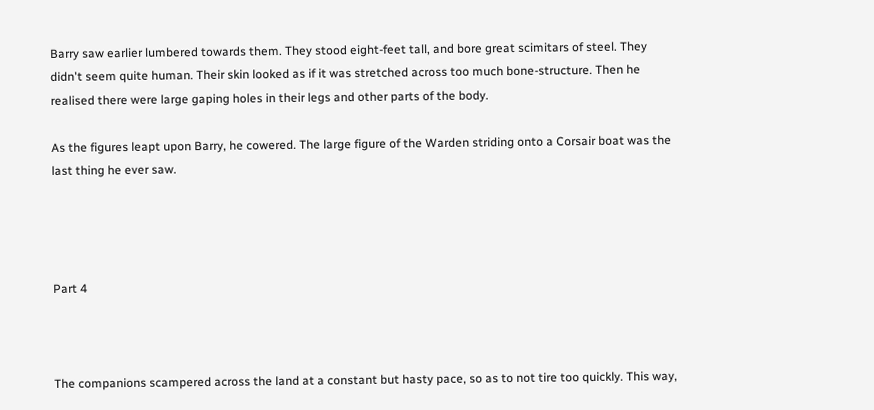Barry saw earlier lumbered towards them. They stood eight-feet tall, and bore great scimitars of steel. They didn't seem quite human. Their skin looked as if it was stretched across too much bone-structure. Then he realised there were large gaping holes in their legs and other parts of the body.

As the figures leapt upon Barry, he cowered. The large figure of the Warden striding onto a Corsair boat was the last thing he ever saw.




Part 4



The companions scampered across the land at a constant but hasty pace, so as to not tire too quickly. This way,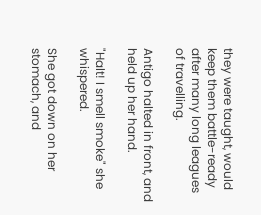they were taught, would keep them battle-ready after many long leagues of travelling.

Antigo halted in front, and held up her hand.

"Halt! I smell smoke" she whispered.

She got down on her stomach, and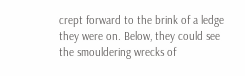crept forward to the brink of a ledge they were on. Below, they could see the smouldering wrecks of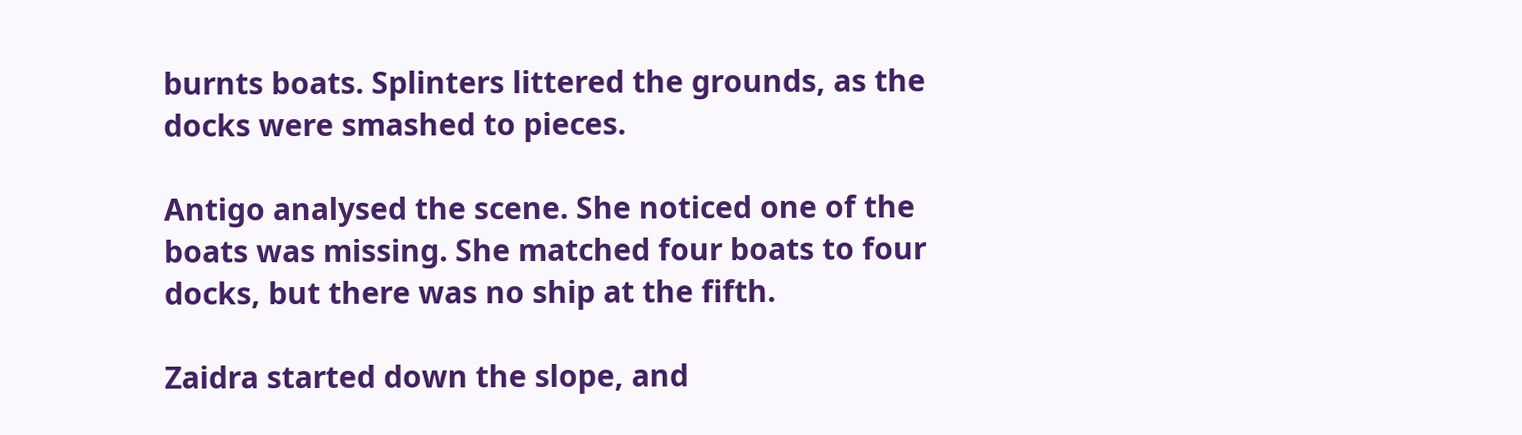burnts boats. Splinters littered the grounds, as the docks were smashed to pieces.

Antigo analysed the scene. She noticed one of the boats was missing. She matched four boats to four docks, but there was no ship at the fifth.

Zaidra started down the slope, and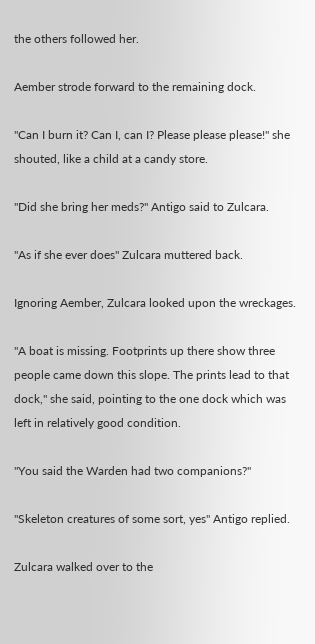the others followed her.

Aember strode forward to the remaining dock.

"Can I burn it? Can I, can I? Please please please!" she shouted, like a child at a candy store.

"Did she bring her meds?" Antigo said to Zulcara.

"As if she ever does" Zulcara muttered back.

Ignoring Aember, Zulcara looked upon the wreckages.

"A boat is missing. Footprints up there show three people came down this slope. The prints lead to that dock," she said, pointing to the one dock which was left in relatively good condition.

"You said the Warden had two companions?"

"Skeleton creatures of some sort, yes" Antigo replied.

Zulcara walked over to the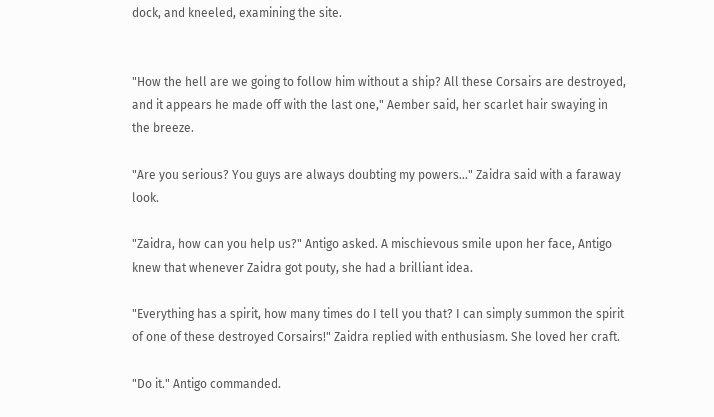dock, and kneeled, examining the site.


"How the hell are we going to follow him without a ship? All these Corsairs are destroyed, and it appears he made off with the last one," Aember said, her scarlet hair swaying in the breeze.

"Are you serious? You guys are always doubting my powers..." Zaidra said with a faraway look.

"Zaidra, how can you help us?" Antigo asked. A mischievous smile upon her face, Antigo knew that whenever Zaidra got pouty, she had a brilliant idea.

"Everything has a spirit, how many times do I tell you that? I can simply summon the spirit of one of these destroyed Corsairs!" Zaidra replied with enthusiasm. She loved her craft.

"Do it." Antigo commanded.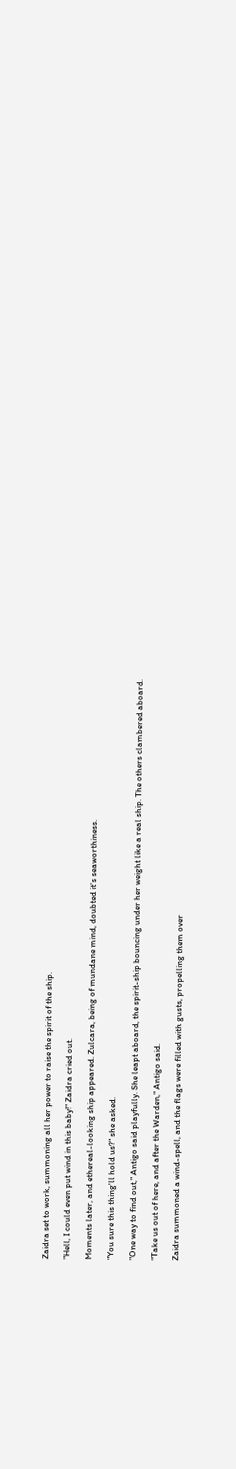Zaidra set to work, summoning all her power to raise the spirit of the ship.

"Hell, I could even put wind in this baby!" Zaidra cried out.

Moments later, and ethereal-looking ship appeared. Zulcara, being of mundane mind, doubted it's seaworthiness.

"You sure this thing'll hold us?" she asked.

"One way to find out," Antigo said playfully. She leapt aboard, the spirit-ship bouncing under her weight like a real ship. The others clambered aboard.

"Take us out of here, and after the Warden," Antigo said.

Zaidra summoned a wind-spell, and the flags were filled with gusts, propelling them over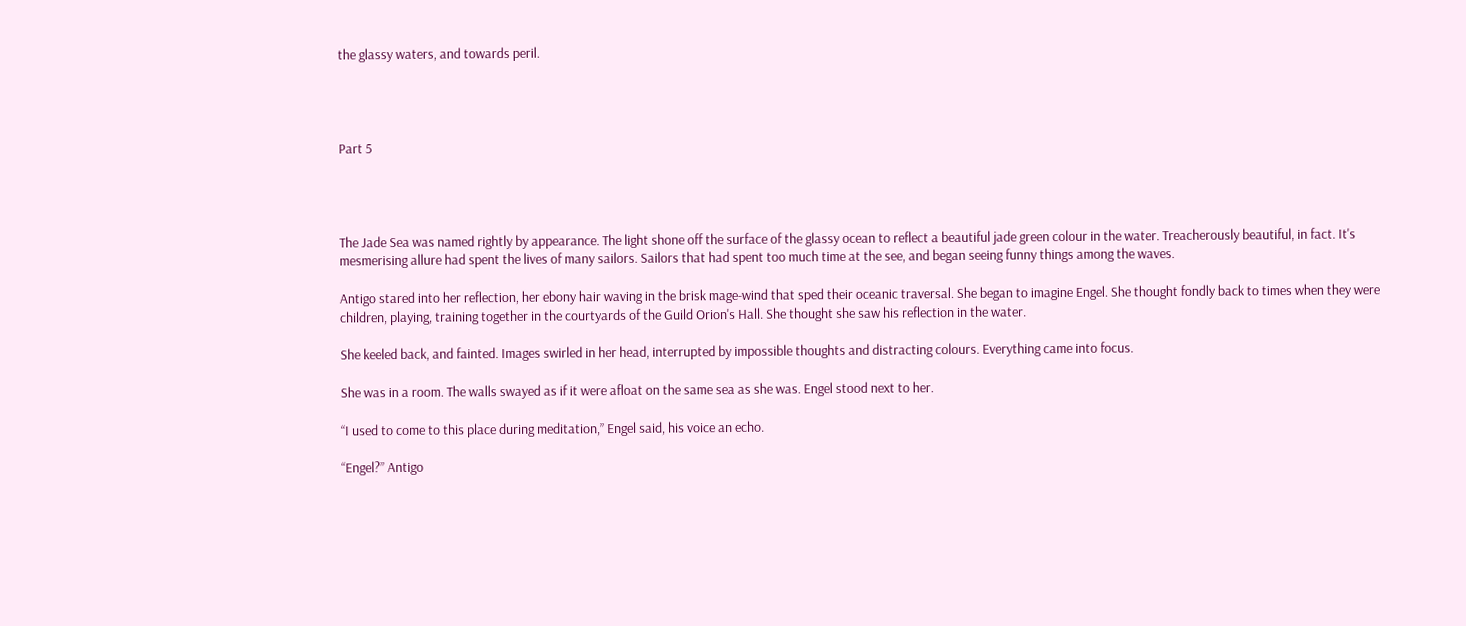the glassy waters, and towards peril.




Part 5




The Jade Sea was named rightly by appearance. The light shone off the surface of the glassy ocean to reflect a beautiful jade green colour in the water. Treacherously beautiful, in fact. It's mesmerising allure had spent the lives of many sailors. Sailors that had spent too much time at the see, and began seeing funny things among the waves.

Antigo stared into her reflection, her ebony hair waving in the brisk mage-wind that sped their oceanic traversal. She began to imagine Engel. She thought fondly back to times when they were children, playing, training together in the courtyards of the Guild Orion's Hall. She thought she saw his reflection in the water.

She keeled back, and fainted. Images swirled in her head, interrupted by impossible thoughts and distracting colours. Everything came into focus.

She was in a room. The walls swayed as if it were afloat on the same sea as she was. Engel stood next to her.

“I used to come to this place during meditation,” Engel said, his voice an echo.

“Engel?” Antigo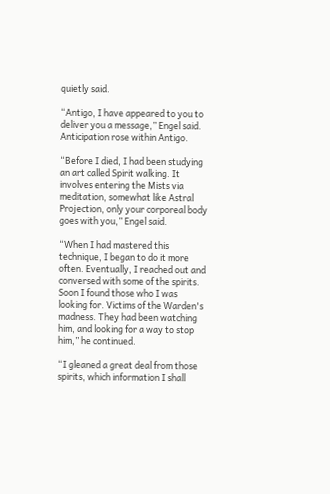quietly said.

“Antigo, I have appeared to you to deliver you a message,” Engel said. Anticipation rose within Antigo.

“Before I died, I had been studying an art called Spirit walking. It involves entering the Mists via meditation, somewhat like Astral Projection, only your corporeal body goes with you,” Engel said.

“When I had mastered this technique, I began to do it more often. Eventually, I reached out and conversed with some of the spirits. Soon I found those who I was looking for. Victims of the Warden's madness. They had been watching him, and looking for a way to stop him,” he continued.

“I gleaned a great deal from those spirits, which information I shall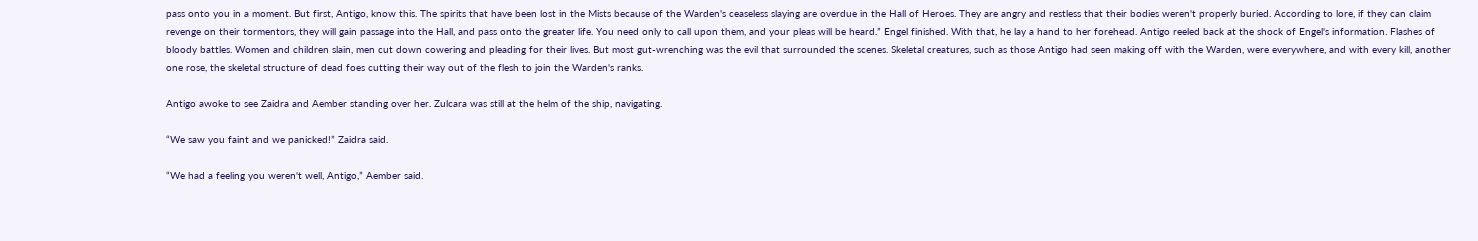pass onto you in a moment. But first, Antigo, know this. The spirits that have been lost in the Mists because of the Warden's ceaseless slaying are overdue in the Hall of Heroes. They are angry and restless that their bodies weren't properly buried. According to lore, if they can claim revenge on their tormentors, they will gain passage into the Hall, and pass onto the greater life. You need only to call upon them, and your pleas will be heard.” Engel finished. With that, he lay a hand to her forehead. Antigo reeled back at the shock of Engel's information. Flashes of bloody battles. Women and children slain, men cut down cowering and pleading for their lives. But most gut-wrenching was the evil that surrounded the scenes. Skeletal creatures, such as those Antigo had seen making off with the Warden, were everywhere, and with every kill, another one rose, the skeletal structure of dead foes cutting their way out of the flesh to join the Warden's ranks.

Antigo awoke to see Zaidra and Aember standing over her. Zulcara was still at the helm of the ship, navigating.

“We saw you faint and we panicked!” Zaidra said.

“We had a feeling you weren't well, Antigo,” Aember said.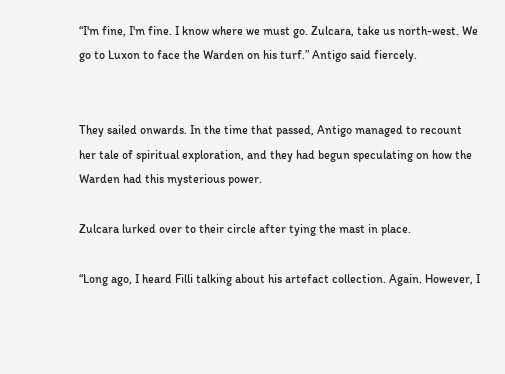“I'm fine, I'm fine. I know where we must go. Zulcara, take us north-west. We go to Luxon to face the Warden on his turf.” Antigo said fiercely.


They sailed onwards. In the time that passed, Antigo managed to recount her tale of spiritual exploration, and they had begun speculating on how the Warden had this mysterious power.

Zulcara lurked over to their circle after tying the mast in place.

“Long ago, I heard Filli talking about his artefact collection. Again. However, I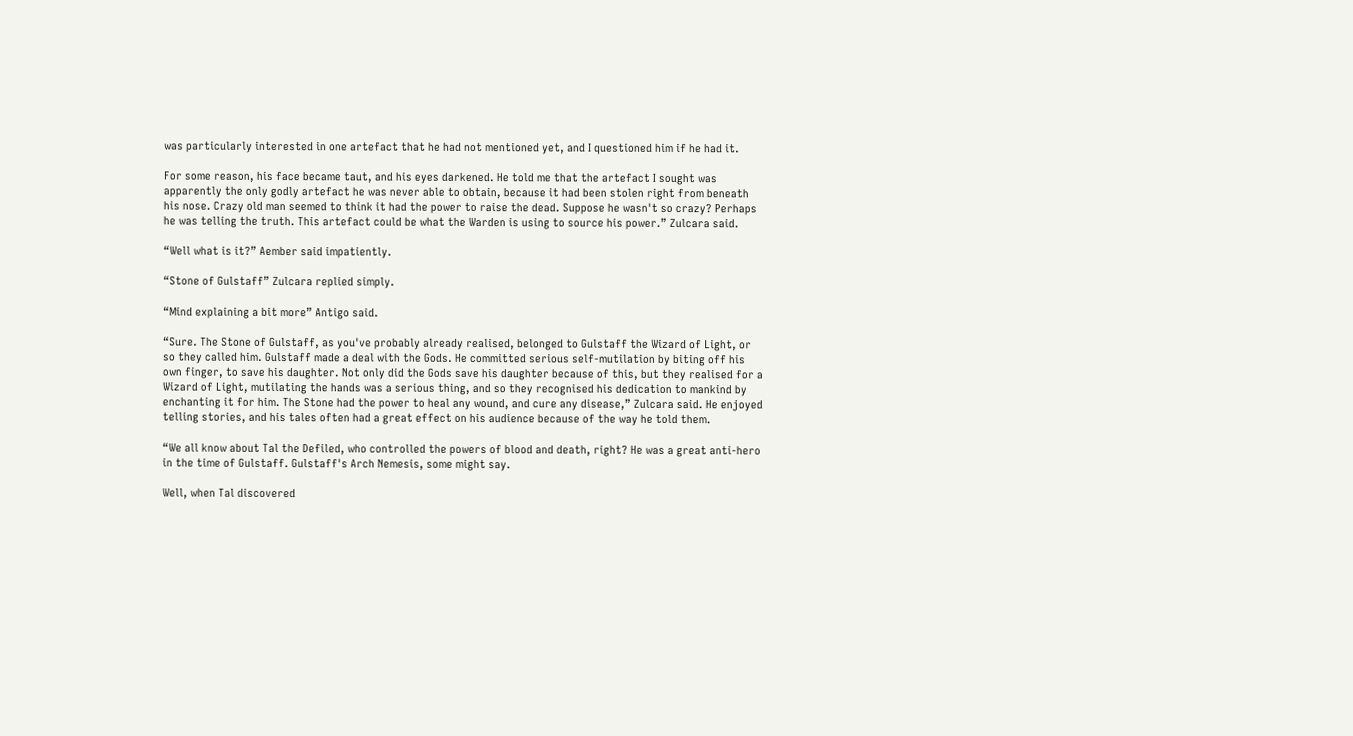was particularly interested in one artefact that he had not mentioned yet, and I questioned him if he had it.

For some reason, his face became taut, and his eyes darkened. He told me that the artefact I sought was apparently the only godly artefact he was never able to obtain, because it had been stolen right from beneath his nose. Crazy old man seemed to think it had the power to raise the dead. Suppose he wasn't so crazy? Perhaps he was telling the truth. This artefact could be what the Warden is using to source his power.” Zulcara said.

“Well what is it?” Aember said impatiently.

“Stone of Gulstaff” Zulcara replied simply.

“Mind explaining a bit more” Antigo said.

“Sure. The Stone of Gulstaff, as you've probably already realised, belonged to Gulstaff the Wizard of Light, or so they called him. Gulstaff made a deal with the Gods. He committed serious self-mutilation by biting off his own finger, to save his daughter. Not only did the Gods save his daughter because of this, but they realised for a Wizard of Light, mutilating the hands was a serious thing, and so they recognised his dedication to mankind by enchanting it for him. The Stone had the power to heal any wound, and cure any disease,” Zulcara said. He enjoyed telling stories, and his tales often had a great effect on his audience because of the way he told them.

“We all know about Tal the Defiled, who controlled the powers of blood and death, right? He was a great anti-hero in the time of Gulstaff. Gulstaff's Arch Nemesis, some might say.

Well, when Tal discovered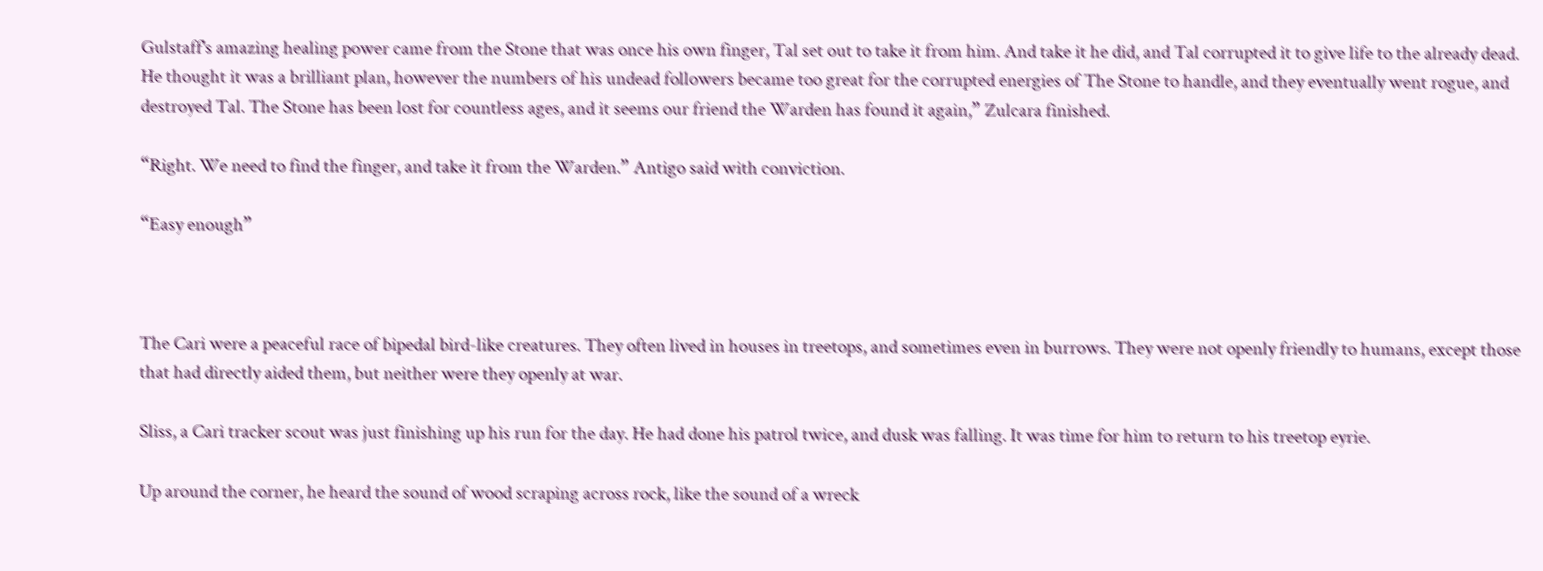Gulstaff's amazing healing power came from the Stone that was once his own finger, Tal set out to take it from him. And take it he did, and Tal corrupted it to give life to the already dead. He thought it was a brilliant plan, however the numbers of his undead followers became too great for the corrupted energies of The Stone to handle, and they eventually went rogue, and destroyed Tal. The Stone has been lost for countless ages, and it seems our friend the Warden has found it again,” Zulcara finished.

“Right. We need to find the finger, and take it from the Warden.” Antigo said with conviction.

“Easy enough”



The Cari were a peaceful race of bipedal bird-like creatures. They often lived in houses in treetops, and sometimes even in burrows. They were not openly friendly to humans, except those that had directly aided them, but neither were they openly at war.

Sliss, a Cari tracker scout was just finishing up his run for the day. He had done his patrol twice, and dusk was falling. It was time for him to return to his treetop eyrie.

Up around the corner, he heard the sound of wood scraping across rock, like the sound of a wreck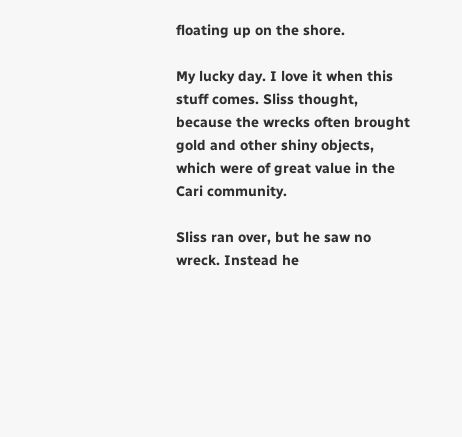floating up on the shore.

My lucky day. I love it when this stuff comes. Sliss thought, because the wrecks often brought gold and other shiny objects, which were of great value in the Cari community.

Sliss ran over, but he saw no wreck. Instead he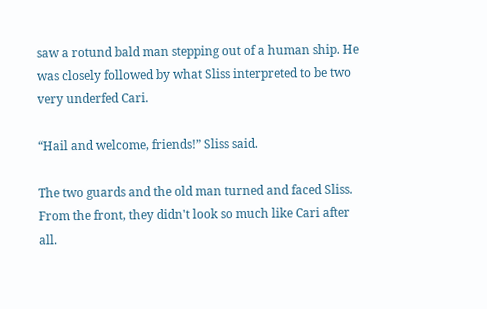saw a rotund bald man stepping out of a human ship. He was closely followed by what Sliss interpreted to be two very underfed Cari.

“Hail and welcome, friends!” Sliss said.

The two guards and the old man turned and faced Sliss. From the front, they didn't look so much like Cari after all.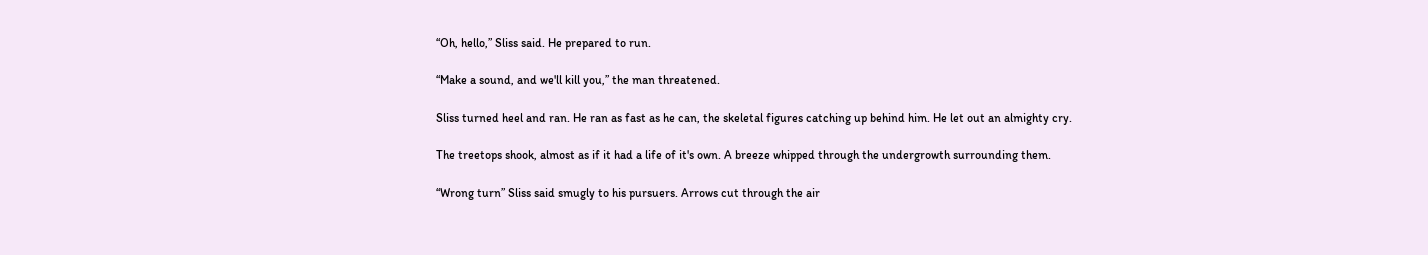“Oh, hello,” Sliss said. He prepared to run.

“Make a sound, and we'll kill you,” the man threatened.

Sliss turned heel and ran. He ran as fast as he can, the skeletal figures catching up behind him. He let out an almighty cry.

The treetops shook, almost as if it had a life of it's own. A breeze whipped through the undergrowth surrounding them.

“Wrong turn” Sliss said smugly to his pursuers. Arrows cut through the air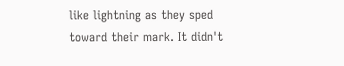like lightning as they sped toward their mark. It didn't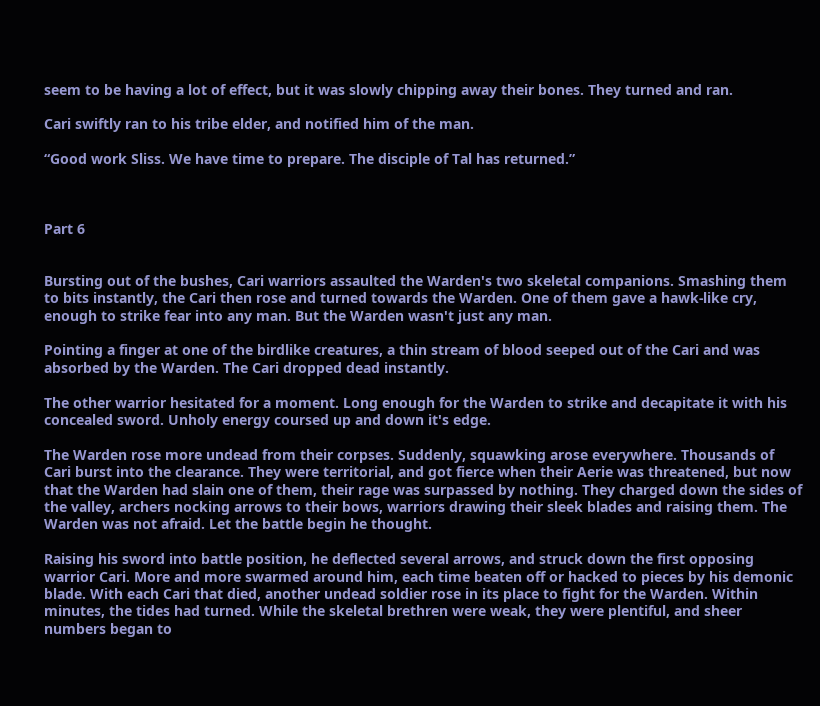seem to be having a lot of effect, but it was slowly chipping away their bones. They turned and ran.

Cari swiftly ran to his tribe elder, and notified him of the man.

“Good work Sliss. We have time to prepare. The disciple of Tal has returned.”



Part 6


Bursting out of the bushes, Cari warriors assaulted the Warden's two skeletal companions. Smashing them to bits instantly, the Cari then rose and turned towards the Warden. One of them gave a hawk-like cry, enough to strike fear into any man. But the Warden wasn't just any man.

Pointing a finger at one of the birdlike creatures, a thin stream of blood seeped out of the Cari and was absorbed by the Warden. The Cari dropped dead instantly.

The other warrior hesitated for a moment. Long enough for the Warden to strike and decapitate it with his concealed sword. Unholy energy coursed up and down it's edge.

The Warden rose more undead from their corpses. Suddenly, squawking arose everywhere. Thousands of Cari burst into the clearance. They were territorial, and got fierce when their Aerie was threatened, but now that the Warden had slain one of them, their rage was surpassed by nothing. They charged down the sides of the valley, archers nocking arrows to their bows, warriors drawing their sleek blades and raising them. The Warden was not afraid. Let the battle begin he thought.

Raising his sword into battle position, he deflected several arrows, and struck down the first opposing warrior Cari. More and more swarmed around him, each time beaten off or hacked to pieces by his demonic blade. With each Cari that died, another undead soldier rose in its place to fight for the Warden. Within minutes, the tides had turned. While the skeletal brethren were weak, they were plentiful, and sheer numbers began to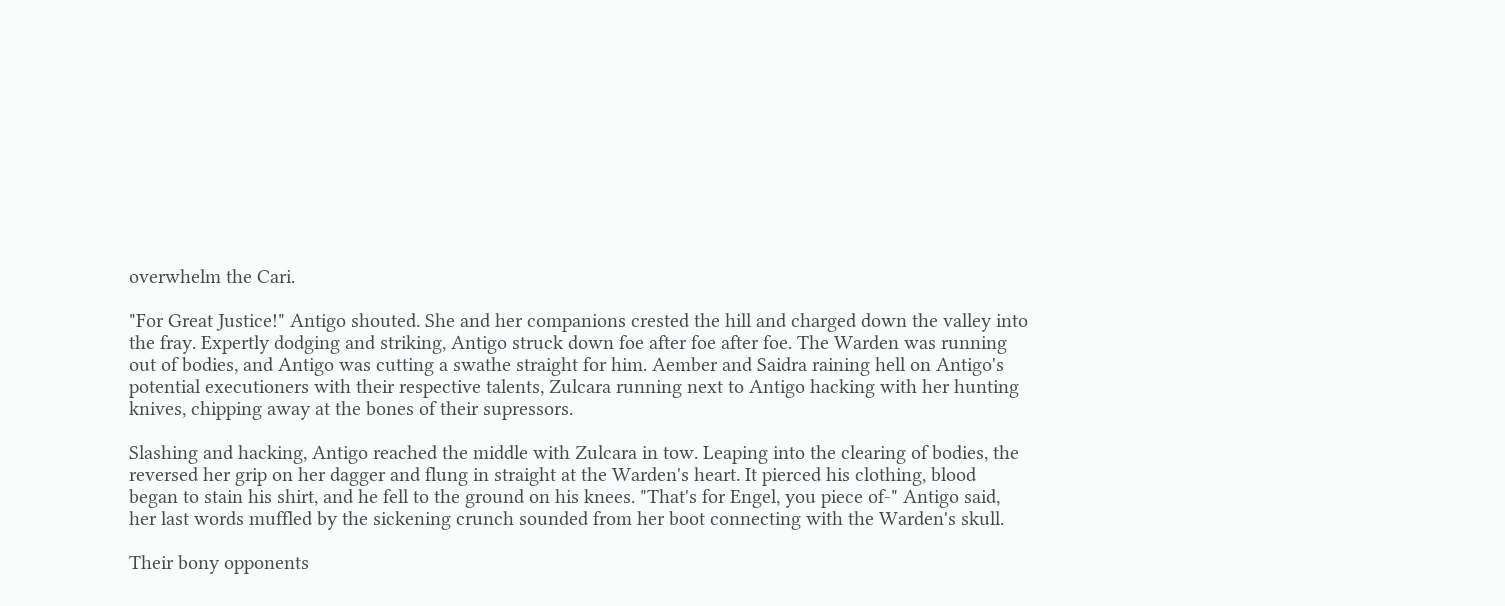overwhelm the Cari.

"For Great Justice!" Antigo shouted. She and her companions crested the hill and charged down the valley into the fray. Expertly dodging and striking, Antigo struck down foe after foe after foe. The Warden was running out of bodies, and Antigo was cutting a swathe straight for him. Aember and Saidra raining hell on Antigo's potential executioners with their respective talents, Zulcara running next to Antigo hacking with her hunting knives, chipping away at the bones of their supressors.

Slashing and hacking, Antigo reached the middle with Zulcara in tow. Leaping into the clearing of bodies, the reversed her grip on her dagger and flung in straight at the Warden's heart. It pierced his clothing, blood began to stain his shirt, and he fell to the ground on his knees. "That's for Engel, you piece of-" Antigo said, her last words muffled by the sickening crunch sounded from her boot connecting with the Warden's skull.

Their bony opponents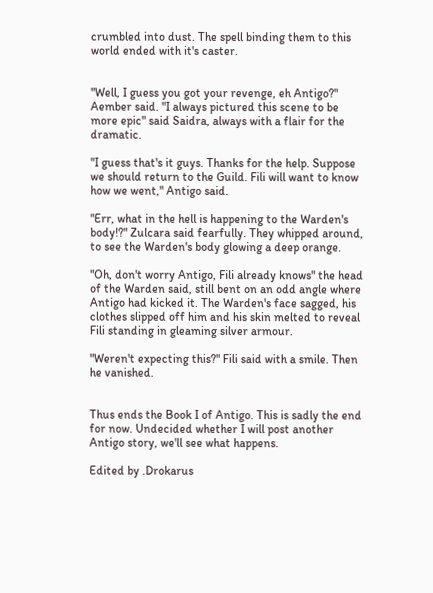crumbled into dust. The spell binding them to this world ended with it's caster.


"Well, I guess you got your revenge, eh Antigo?" Aember said. "I always pictured this scene to be more epic" said Saidra, always with a flair for the dramatic.

"I guess that's it guys. Thanks for the help. Suppose we should return to the Guild. Fili will want to know how we went," Antigo said.

"Err, what in the hell is happening to the Warden's body!?" Zulcara said fearfully. They whipped around, to see the Warden's body glowing a deep orange.

"Oh, don't worry Antigo, Fili already knows" the head of the Warden said, still bent on an odd angle where Antigo had kicked it. The Warden's face sagged, his clothes slipped off him and his skin melted to reveal Fili standing in gleaming silver armour.

"Weren't expecting this?" Fili said with a smile. Then he vanished.


Thus ends the Book I of Antigo. This is sadly the end for now. Undecided whether I will post another Antigo story, we'll see what happens.

Edited by .Drokarus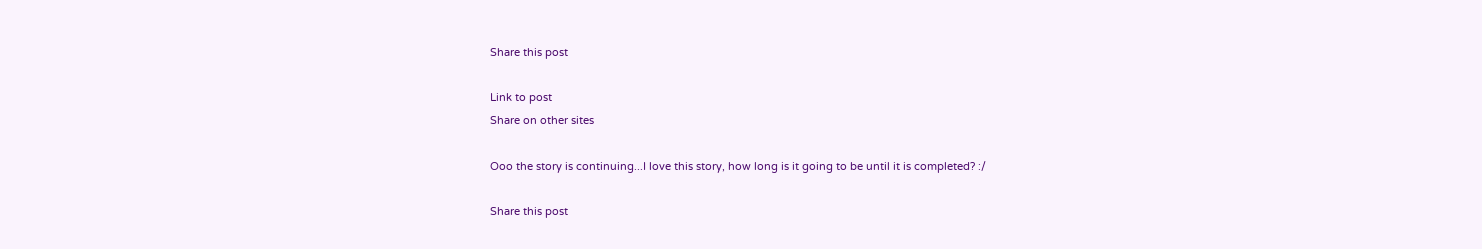Share this post

Link to post
Share on other sites

Ooo the story is continuing...I love this story, how long is it going to be until it is completed? :/

Share this post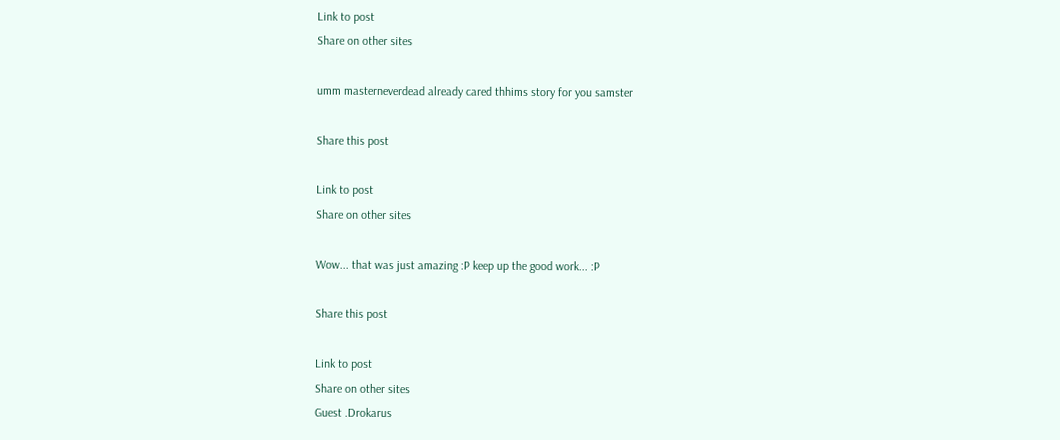Link to post
Share on other sites

umm masterneverdead already cared thhims story for you samster

Share this post

Link to post
Share on other sites

Wow... that was just amazing :P keep up the good work... :P

Share this post

Link to post
Share on other sites
Guest .Drokarus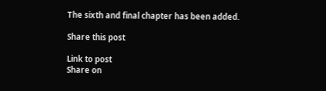The sixth and final chapter has been added.

Share this post

Link to post
Share on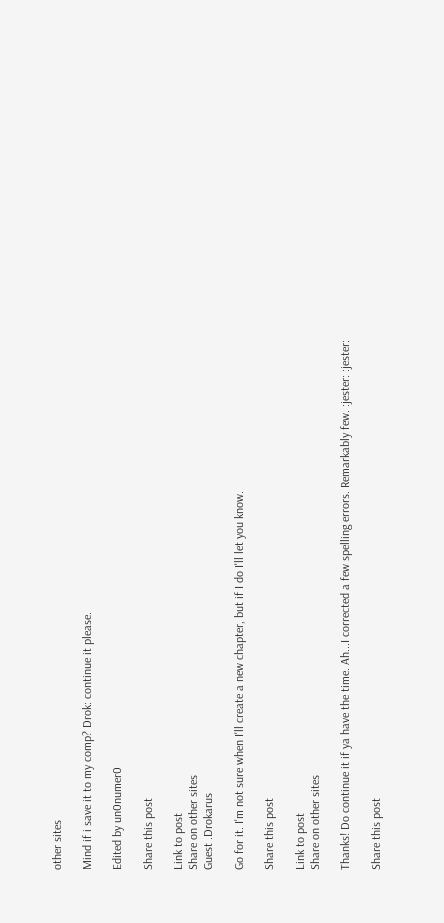other sites

Mind if i save it to my comp? Drok: continue it please.

Edited by un0numer0

Share this post

Link to post
Share on other sites
Guest .Drokarus

Go for it. I'm not sure when I'll create a new chapter, but if I do I'll let you know.

Share this post

Link to post
Share on other sites

Thanks! Do continue it if ya have the time. Ah...I corrected a few spelling errors. Remarkably few. :jester: :jester:

Share this post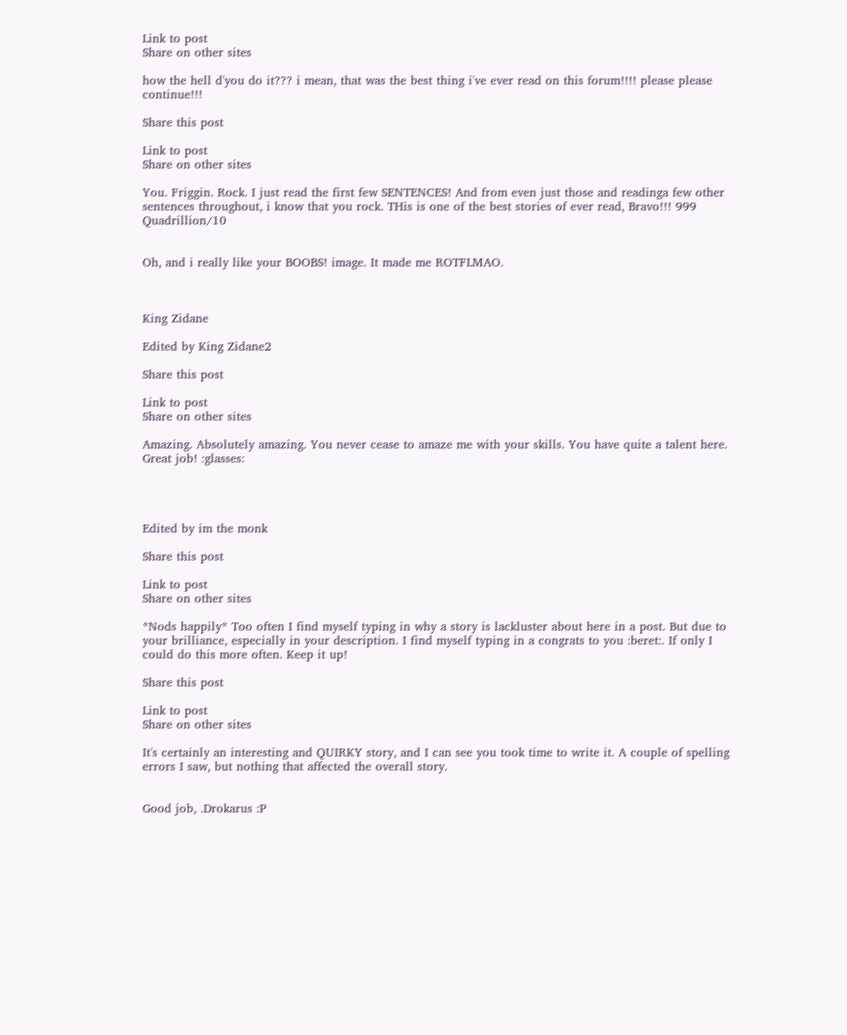Link to post
Share on other sites

how the hell d'you do it??? i mean, that was the best thing i've ever read on this forum!!!! please please continue!!!

Share this post

Link to post
Share on other sites

You. Friggin. Rock. I just read the first few SENTENCES! And from even just those and readinga few other sentences throughout, i know that you rock. THis is one of the best stories of ever read, Bravo!!! 999 Quadrillion/10


Oh, and i really like your BOOBS! image. It made me ROTFLMAO.



King Zidane

Edited by King Zidane2

Share this post

Link to post
Share on other sites

Amazing. Absolutely amazing. You never cease to amaze me with your skills. You have quite a talent here. Great job! :glasses:




Edited by im the monk

Share this post

Link to post
Share on other sites

*Nods happily* Too often I find myself typing in why a story is lackluster about here in a post. But due to your brilliance, especially in your description. I find myself typing in a congrats to you :beret:. If only I could do this more often. Keep it up!

Share this post

Link to post
Share on other sites

It's certainly an interesting and QUIRKY story, and I can see you took time to write it. A couple of spelling errors I saw, but nothing that affected the overall story.


Good job, .Drokarus :P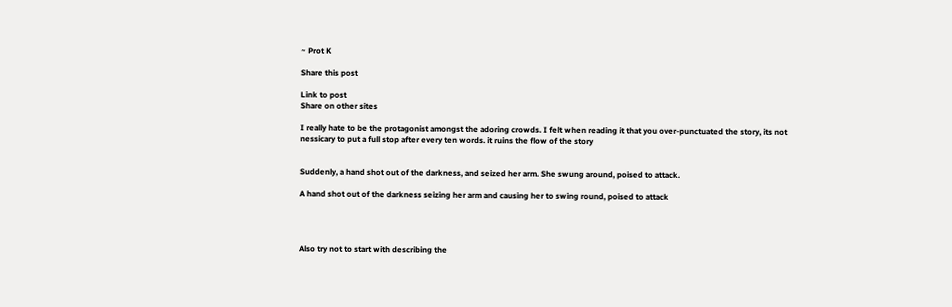~ Prot K

Share this post

Link to post
Share on other sites

I really hate to be the protagonist amongst the adoring crowds. I felt when reading it that you over-punctuated the story, its not nessicary to put a full stop after every ten words. it ruins the flow of the story


Suddenly, a hand shot out of the darkness, and seized her arm. She swung around, poised to attack.

A hand shot out of the darkness seizing her arm and causing her to swing round, poised to attack




Also try not to start with describing the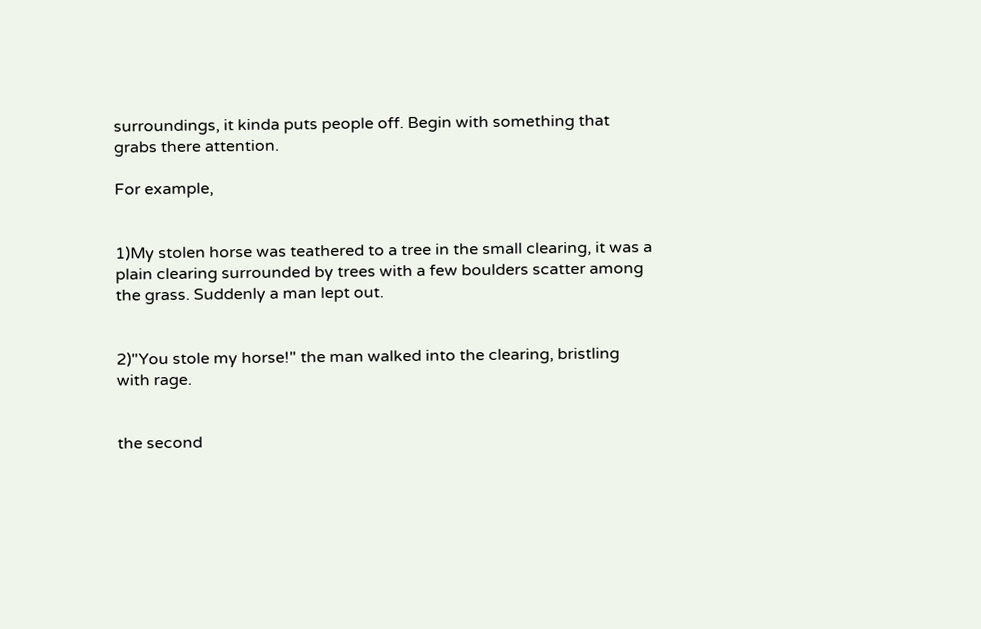surroundings, it kinda puts people off. Begin with something that grabs there attention.

For example,


1)My stolen horse was teathered to a tree in the small clearing, it was a plain clearing surrounded by trees with a few boulders scatter among the grass. Suddenly a man lept out.


2)"You stole my horse!" the man walked into the clearing, bristling with rage.


the second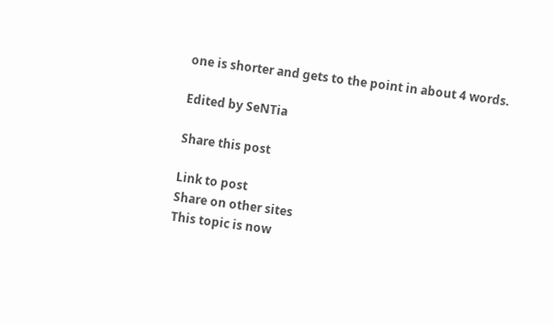one is shorter and gets to the point in about 4 words.

Edited by SeNTia

Share this post

Link to post
Share on other sites
This topic is now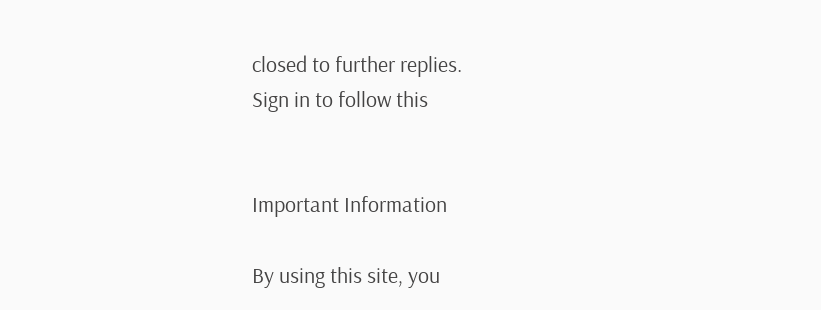closed to further replies.
Sign in to follow this


Important Information

By using this site, you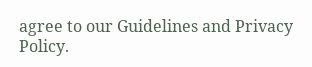agree to our Guidelines and Privacy Policy.